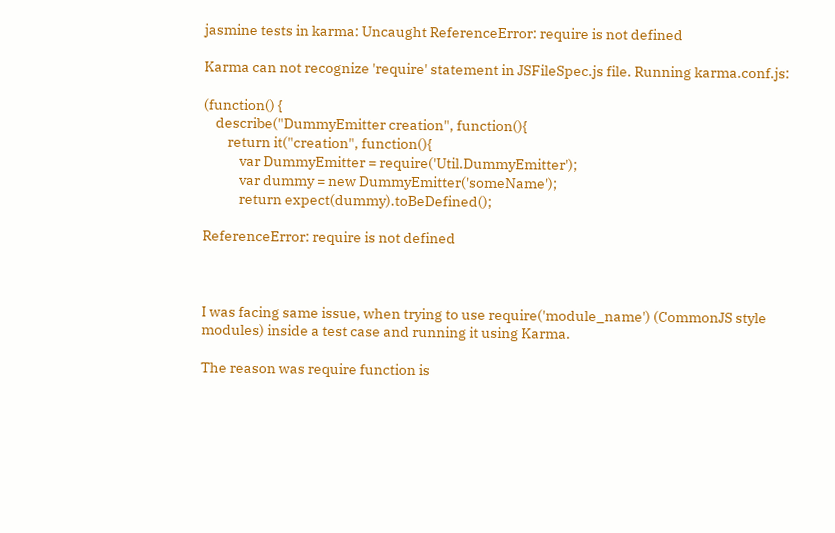jasmine tests in karma: Uncaught ReferenceError: require is not defined

Karma can not recognize 'require' statement in JSFileSpec.js file. Running karma.conf.js:

(function() {
    describe("DummyEmitter creation", function(){
        return it("creation", function(){
            var DummyEmitter = require('Util.DummyEmitter');
            var dummy = new DummyEmitter('someName');
            return expect(dummy).toBeDefined();

ReferenceError: require is not defined



I was facing same issue, when trying to use require('module_name') (CommonJS style modules) inside a test case and running it using Karma.

The reason was require function is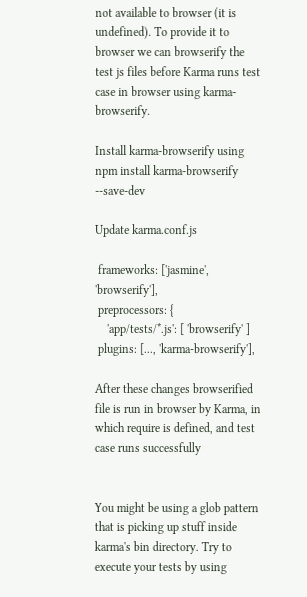not available to browser (it is undefined). To provide it to browser we can browserify the test js files before Karma runs test case in browser using karma-browserify.

Install karma-browserify using npm install karma-browserify --save-dev

Update karma.conf.js

 frameworks: ['jasmine', 'browserify'],
 preprocessors: {
    'app/tests/*.js': [ 'browserify' ]
 plugins: [..., 'karma-browserify'],

After these changes browserified file is run in browser by Karma, in which require is defined, and test case runs successfully


You might be using a glob pattern that is picking up stuff inside karma's bin directory. Try to execute your tests by using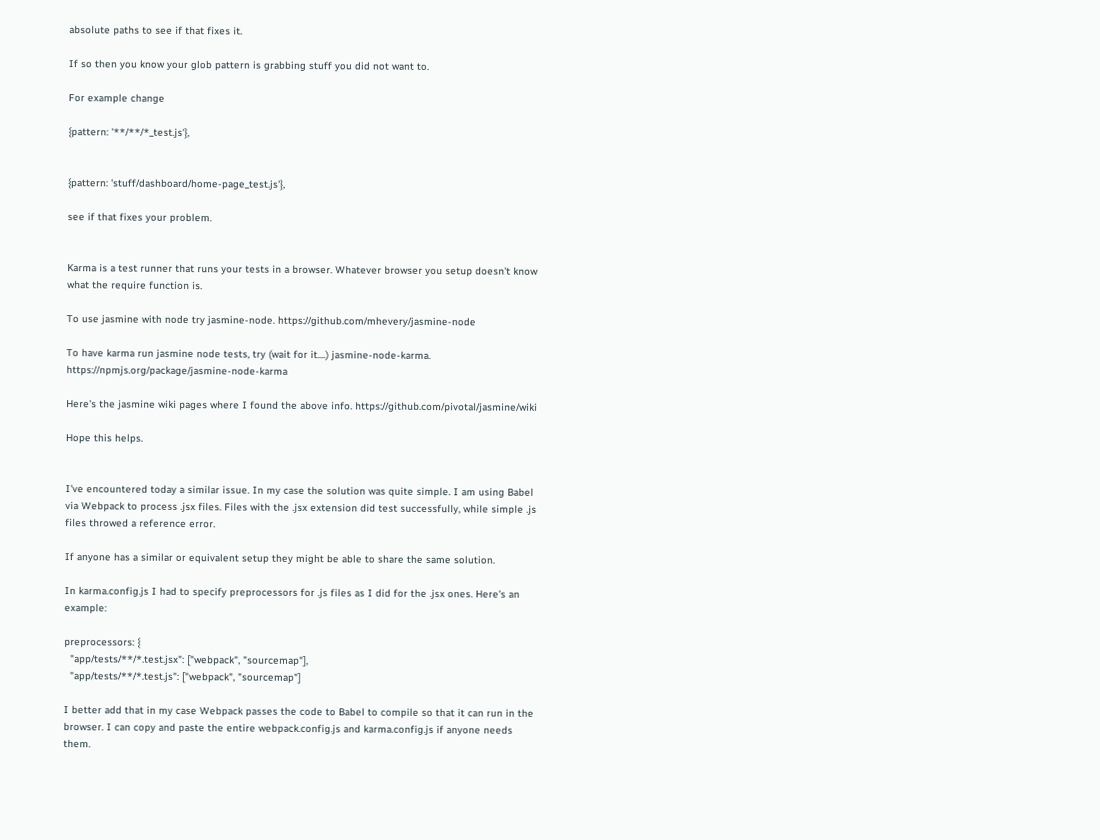absolute paths to see if that fixes it.

If so then you know your glob pattern is grabbing stuff you did not want to.

For example change

{pattern: '**/**/*_test.js'},


{pattern: 'stuff/dashboard/home-page_test.js'},

see if that fixes your problem.


Karma is a test runner that runs your tests in a browser. Whatever browser you setup doesn't know what the require function is.

To use jasmine with node try jasmine-node. https://github.com/mhevery/jasmine-node

To have karma run jasmine node tests, try (wait for it....) jasmine-node-karma. https://npmjs.org/package/jasmine-node-karma

Here's the jasmine wiki pages where I found the above info. https://github.com/pivotal/jasmine/wiki

Hope this helps.


I've encountered today a similar issue. In my case the solution was quite simple. I am using Babel via Webpack to process .jsx files. Files with the .jsx extension did test successfully, while simple .js files throwed a reference error.

If anyone has a similar or equivalent setup they might be able to share the same solution.

In karma.config.js I had to specify preprocessors for .js files as I did for the .jsx ones. Here's an example:

preprocessors: {
  "app/tests/**/*.test.jsx": ["webpack", "sourcemap"],
  "app/tests/**/*.test.js": ["webpack", "sourcemap"]

I better add that in my case Webpack passes the code to Babel to compile so that it can run in the browser. I can copy and paste the entire webpack.config.js and karma.config.js if anyone needs them.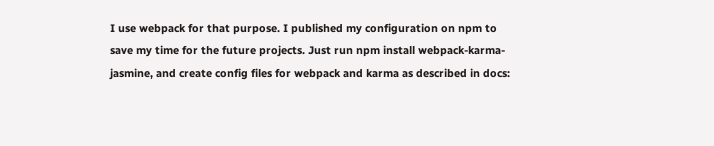I use webpack for that purpose. I published my configuration on npm to save my time for the future projects. Just run npm install webpack-karma-jasmine, and create config files for webpack and karma as described in docs: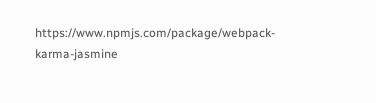https://www.npmjs.com/package/webpack-karma-jasmine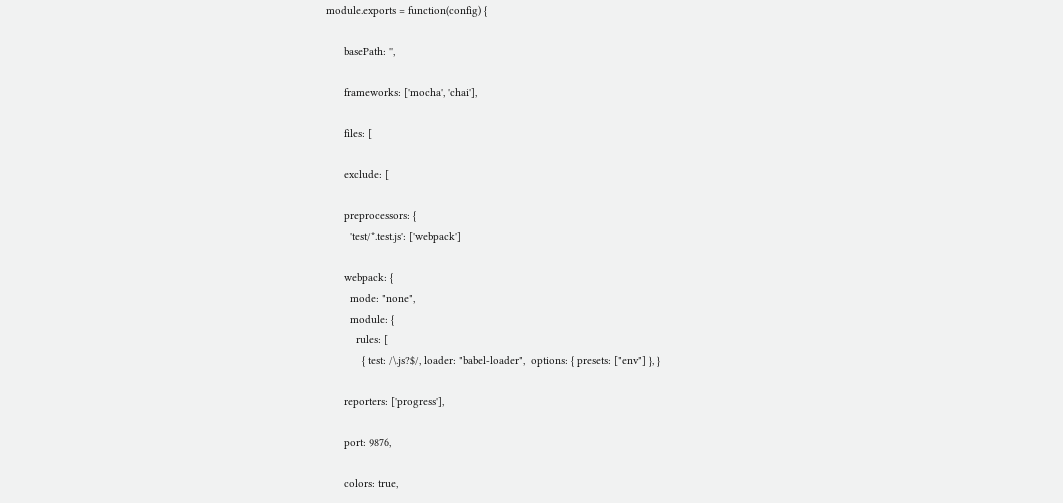module.exports = function(config) {

      basePath: '',

      frameworks: ['mocha', 'chai'],

      files: [

      exclude: [

      preprocessors: {
        'test/*.test.js': ['webpack']

      webpack: {
        mode: "none",
        module: {
          rules: [
            { test: /\.js?$/, loader: "babel-loader",  options: { presets: ["env"] }, }

      reporters: ['progress'],

      port: 9876,

      colors: true,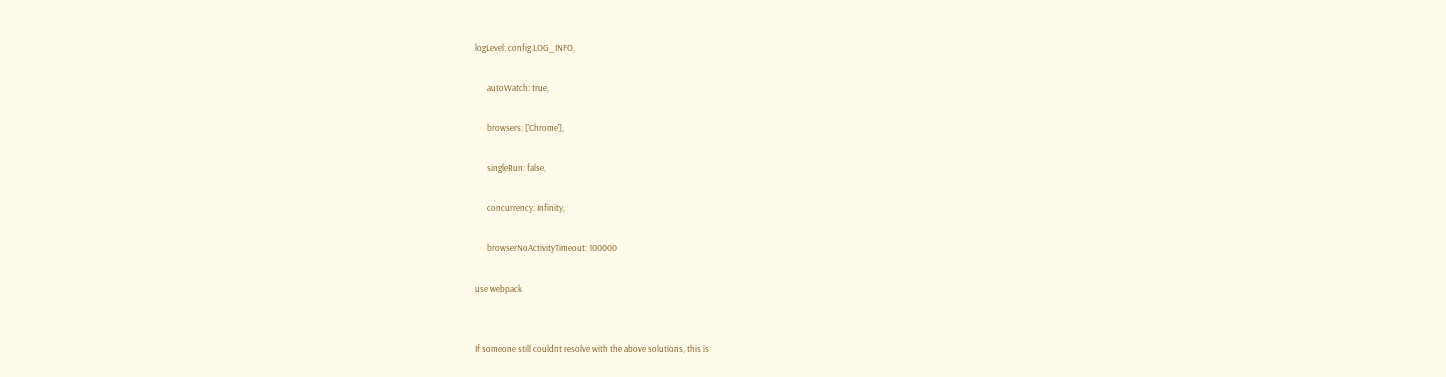logLevel: config.LOG_INFO,

      autoWatch: true,

      browsers: ['Chrome'],

      singleRun: false,

      concurrency: Infinity,

      browserNoActivityTimeout: 100000

use webpack


If someone still couldnt resolve with the above solutions, this is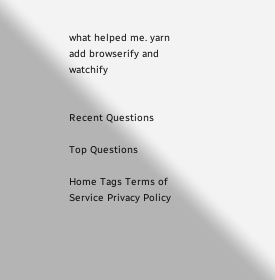what helped me. yarn add browserify and watchify


Recent Questions

Top Questions

Home Tags Terms of Service Privacy Policy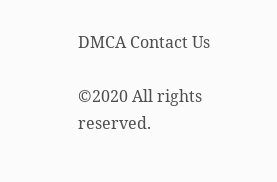DMCA Contact Us

©2020 All rights reserved.